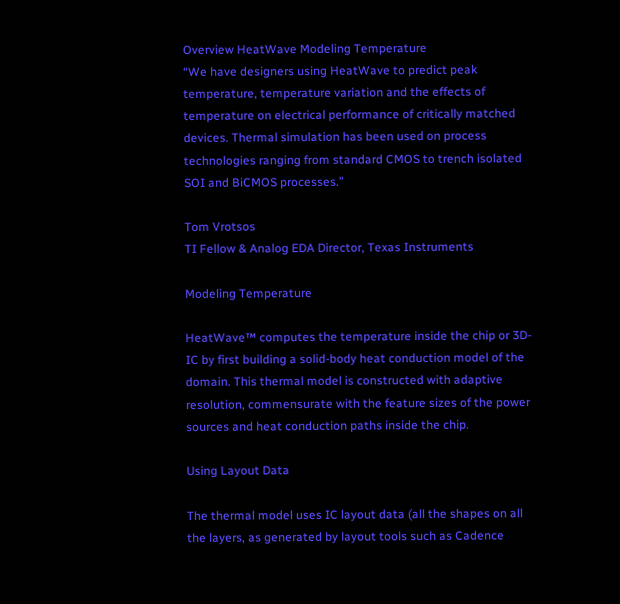Overview HeatWave Modeling Temperature
“We have designers using HeatWave to predict peak temperature, temperature variation and the effects of temperature on electrical performance of critically matched devices. Thermal simulation has been used on process technologies ranging from standard CMOS to trench isolated SOI and BiCMOS processes.”

Tom Vrotsos
TI Fellow & Analog EDA Director, Texas Instruments

Modeling Temperature

HeatWave™ computes the temperature inside the chip or 3D-IC by first building a solid-body heat conduction model of the domain. This thermal model is constructed with adaptive resolution, commensurate with the feature sizes of the power sources and heat conduction paths inside the chip.

Using Layout Data

The thermal model uses IC layout data (all the shapes on all the layers, as generated by layout tools such as Cadence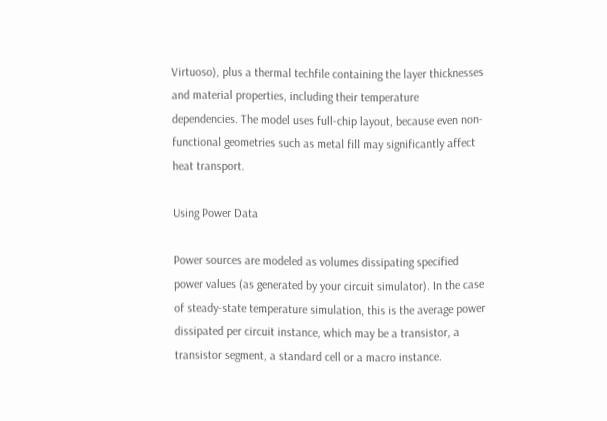Virtuoso), plus a thermal techfile containing the layer thicknesses and material properties, including their temperature dependencies. The model uses full-chip layout, because even non-functional geometries such as metal fill may significantly affect heat transport.

Using Power Data

Power sources are modeled as volumes dissipating specified power values (as generated by your circuit simulator). In the case of steady-state temperature simulation, this is the average power dissipated per circuit instance, which may be a transistor, a transistor segment, a standard cell or a macro instance.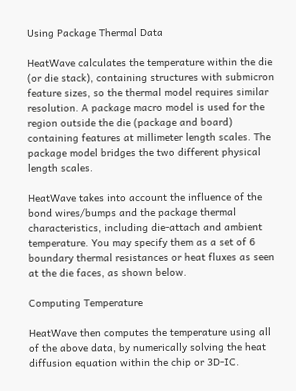Using Package Thermal Data

HeatWave calculates the temperature within the die (or die stack), containing structures with submicron feature sizes, so the thermal model requires similar resolution. A package macro model is used for the region outside the die (package and board) containing features at millimeter length scales. The package model bridges the two different physical length scales.

HeatWave takes into account the influence of the bond wires/bumps and the package thermal characteristics, including die-attach and ambient temperature. You may specify them as a set of 6 boundary thermal resistances or heat fluxes as seen at the die faces, as shown below.

Computing Temperature

HeatWave then computes the temperature using all of the above data, by numerically solving the heat diffusion equation within the chip or 3D-IC.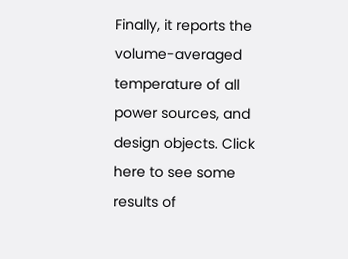Finally, it reports the volume-averaged temperature of all power sources, and design objects. Click here to see some results of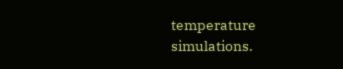temperature simulations.